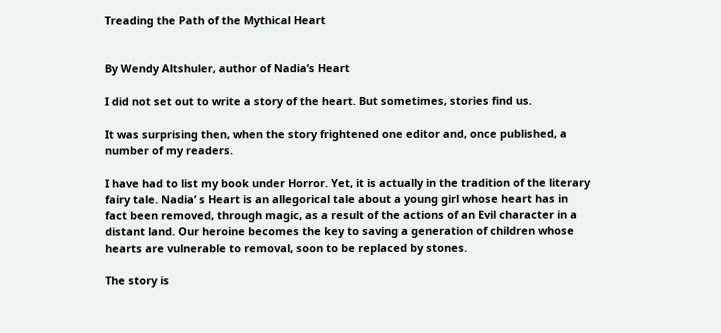Treading the Path of the Mythical Heart


By Wendy Altshuler, author of Nadia’s Heart

I did not set out to write a story of the heart. But sometimes, stories find us.

It was surprising then, when the story frightened one editor and, once published, a number of my readers.

I have had to list my book under Horror. Yet, it is actually in the tradition of the literary fairy tale. Nadia’ s Heart is an allegorical tale about a young girl whose heart has in fact been removed, through magic, as a result of the actions of an Evil character in a distant land. Our heroine becomes the key to saving a generation of children whose hearts are vulnerable to removal, soon to be replaced by stones.

The story is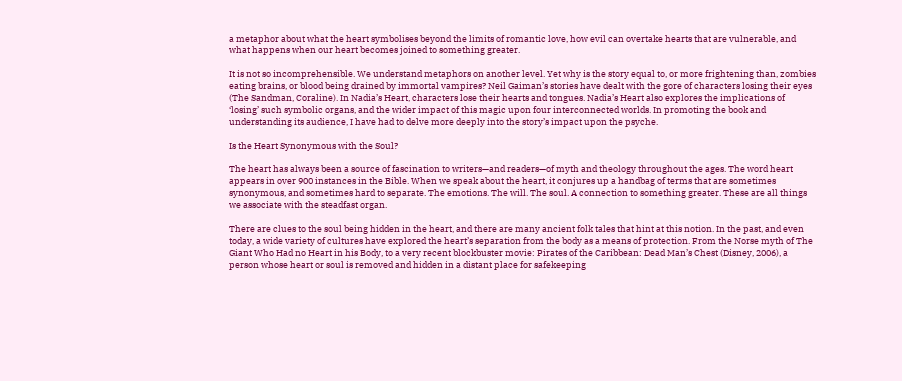a metaphor about what the heart symbolises beyond the limits of romantic love, how evil can overtake hearts that are vulnerable, and what happens when our heart becomes joined to something greater.

It is not so incomprehensible. We understand metaphors on another level. Yet why is the story equal to, or more frightening than, zombies eating brains, or blood being drained by immortal vampires? Neil Gaiman’s stories have dealt with the gore of characters losing their eyes (The Sandman, Coraline). In Nadia’s Heart, characters lose their hearts and tongues. Nadia’s Heart also explores the implications of ‘losing’ such symbolic organs, and the wider impact of this magic upon four interconnected worlds. In promoting the book and understanding its audience, I have had to delve more deeply into the story’s impact upon the psyche.

Is the Heart Synonymous with the Soul?

The heart has always been a source of fascination to writers—and readers—of myth and theology throughout the ages. The word heart appears in over 900 instances in the Bible. When we speak about the heart, it conjures up a handbag of terms that are sometimes synonymous, and sometimes hard to separate. The emotions. The will. The soul. A connection to something greater. These are all things we associate with the steadfast organ.

There are clues to the soul being hidden in the heart, and there are many ancient folk tales that hint at this notion. In the past, and even today, a wide variety of cultures have explored the heart’s separation from the body as a means of protection. From the Norse myth of The Giant Who Had no Heart in his Body, to a very recent blockbuster movie: Pirates of the Caribbean: Dead Man’s Chest (Disney, 2006), a person whose heart or soul is removed and hidden in a distant place for safekeeping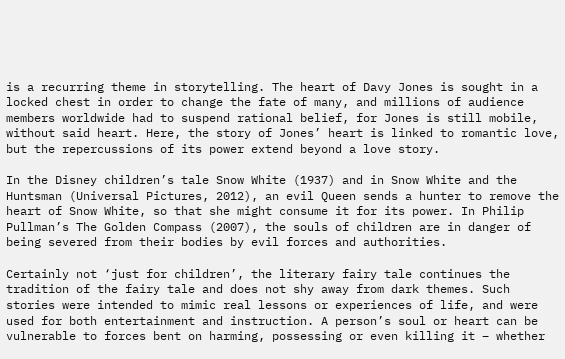is a recurring theme in storytelling. The heart of Davy Jones is sought in a locked chest in order to change the fate of many, and millions of audience members worldwide had to suspend rational belief, for Jones is still mobile, without said heart. Here, the story of Jones’ heart is linked to romantic love, but the repercussions of its power extend beyond a love story.

In the Disney children’s tale Snow White (1937) and in Snow White and the Huntsman (Universal Pictures, 2012), an evil Queen sends a hunter to remove the heart of Snow White, so that she might consume it for its power. In Philip Pullman’s The Golden Compass (2007), the souls of children are in danger of being severed from their bodies by evil forces and authorities.

Certainly not ‘just for children’, the literary fairy tale continues the tradition of the fairy tale and does not shy away from dark themes. Such stories were intended to mimic real lessons or experiences of life, and were used for both entertainment and instruction. A person’s soul or heart can be vulnerable to forces bent on harming, possessing or even killing it – whether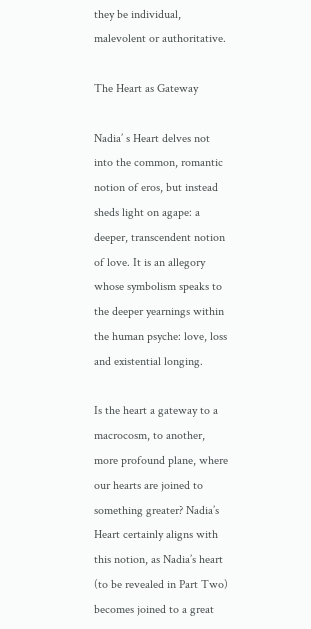they be individual, malevolent or authoritative.

The Heart as Gateway

Nadia’ s Heart delves not into the common, romantic notion of eros, but instead sheds light on agape: a deeper, transcendent notion of love. It is an allegory whose symbolism speaks to the deeper yearnings within the human psyche: love, loss and existential longing.

Is the heart a gateway to a macrocosm, to another, more profound plane, where our hearts are joined to something greater? Nadia’s Heart certainly aligns with this notion, as Nadia’s heart (to be revealed in Part Two) becomes joined to a great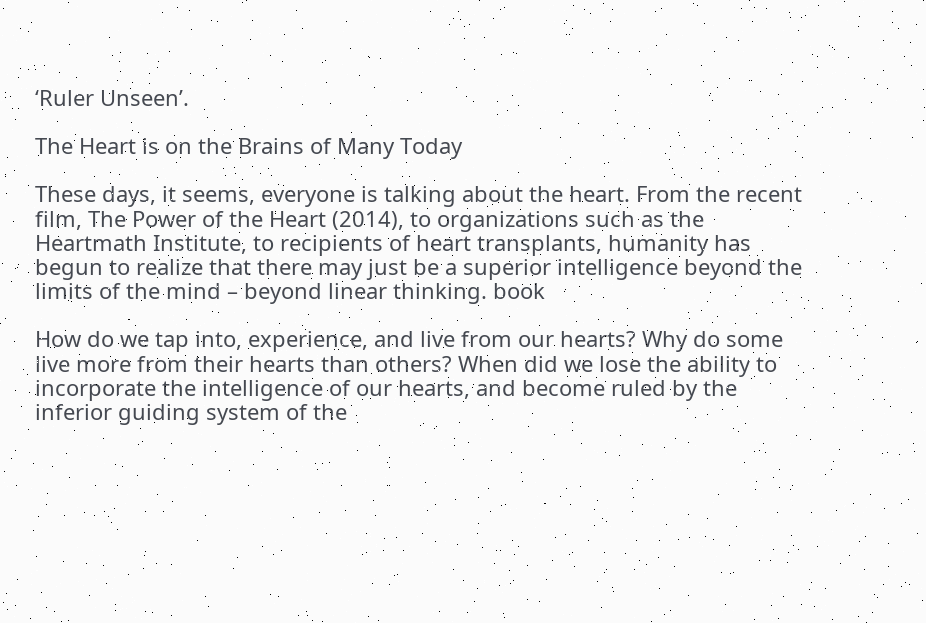‘Ruler Unseen’.

The Heart is on the Brains of Many Today

These days, it seems, everyone is talking about the heart. From the recent film, The Power of the Heart (2014), to organizations such as the Heartmath Institute, to recipients of heart transplants, humanity has begun to realize that there may just be a superior intelligence beyond the limits of the mind – beyond linear thinking. book

How do we tap into, experience, and live from our hearts? Why do some live more from their hearts than others? When did we lose the ability to incorporate the intelligence of our hearts, and become ruled by the inferior guiding system of the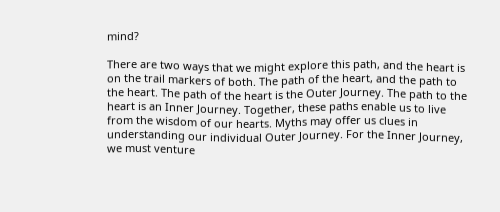mind?

There are two ways that we might explore this path, and the heart is on the trail markers of both. The path of the heart, and the path to the heart. The path of the heart is the Outer Journey. The path to the heart is an Inner Journey. Together, these paths enable us to live from the wisdom of our hearts. Myths may offer us clues in understanding our individual Outer Journey. For the Inner Journey, we must venture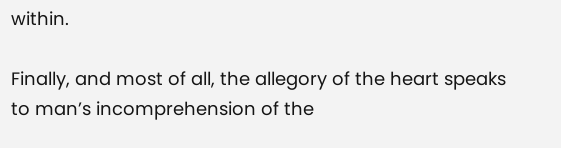within.

Finally, and most of all, the allegory of the heart speaks to man’s incomprehension of the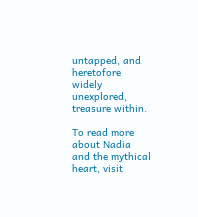untapped, and heretofore widely unexplored, treasure within.

To read more about Nadia and the mythical heart, visit